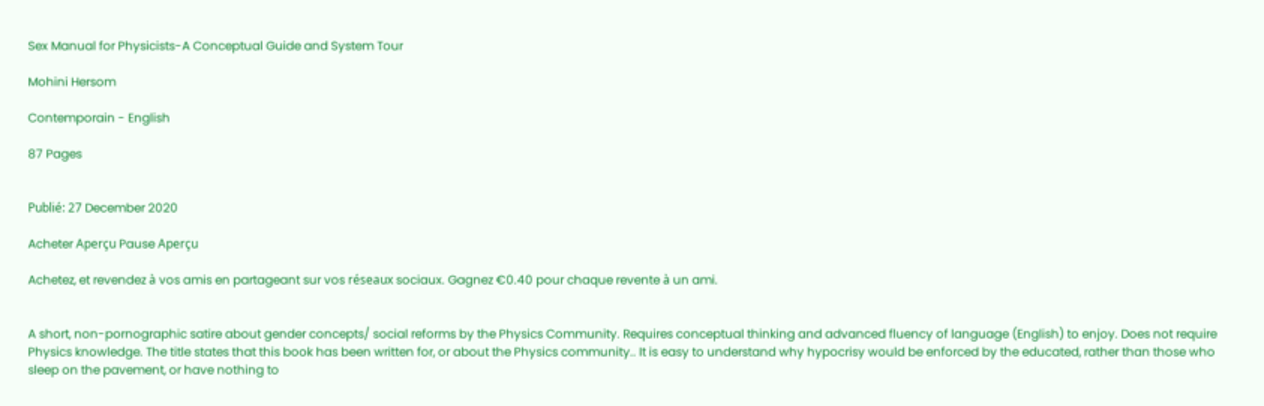Sex Manual for Physicists-A Conceptual Guide and System Tour

Mohini Hersom

Contemporain - English

87 Pages


Publié: 27 December 2020

Acheter Aperçu Pause Aperçu

Achetez, et revendez à vos amis en partageant sur vos réseaux sociaux. Gagnez €0.40 pour chaque revente à un ami.


A short, non-pornographic satire about gender concepts/ social reforms by the Physics Community. Requires conceptual thinking and advanced fluency of language (English) to enjoy. Does not require Physics knowledge. The title states that this book has been written for, or about the Physics community.. It is easy to understand why hypocrisy would be enforced by the educated, rather than those who sleep on the pavement, or have nothing to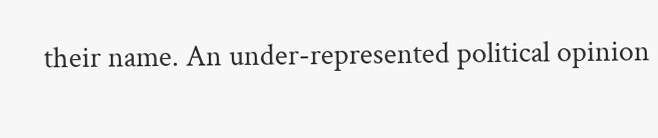their name. An under-represented political opinion